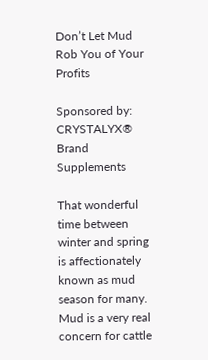Don’t Let Mud Rob You of Your Profits

Sponsored by: CRYSTALYX® Brand Supplements

That wonderful time between winter and spring is affectionately known as mud season for many. Mud is a very real concern for cattle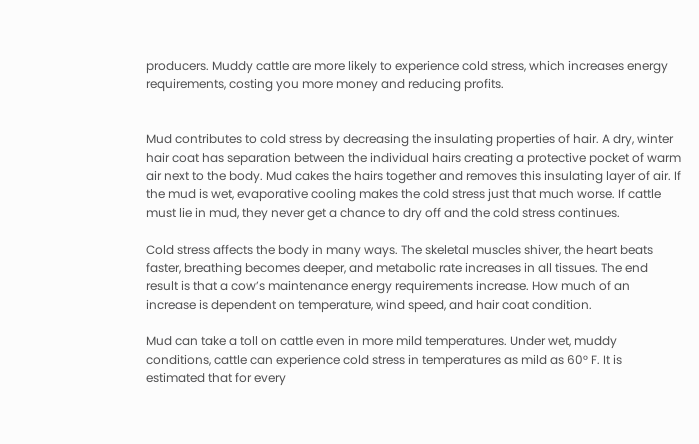producers. Muddy cattle are more likely to experience cold stress, which increases energy requirements, costing you more money and reducing profits.


Mud contributes to cold stress by decreasing the insulating properties of hair. A dry, winter hair coat has separation between the individual hairs creating a protective pocket of warm air next to the body. Mud cakes the hairs together and removes this insulating layer of air. If the mud is wet, evaporative cooling makes the cold stress just that much worse. If cattle must lie in mud, they never get a chance to dry off and the cold stress continues.

Cold stress affects the body in many ways. The skeletal muscles shiver, the heart beats faster, breathing becomes deeper, and metabolic rate increases in all tissues. The end result is that a cow’s maintenance energy requirements increase. How much of an increase is dependent on temperature, wind speed, and hair coat condition.

Mud can take a toll on cattle even in more mild temperatures. Under wet, muddy conditions, cattle can experience cold stress in temperatures as mild as 60° F. It is estimated that for every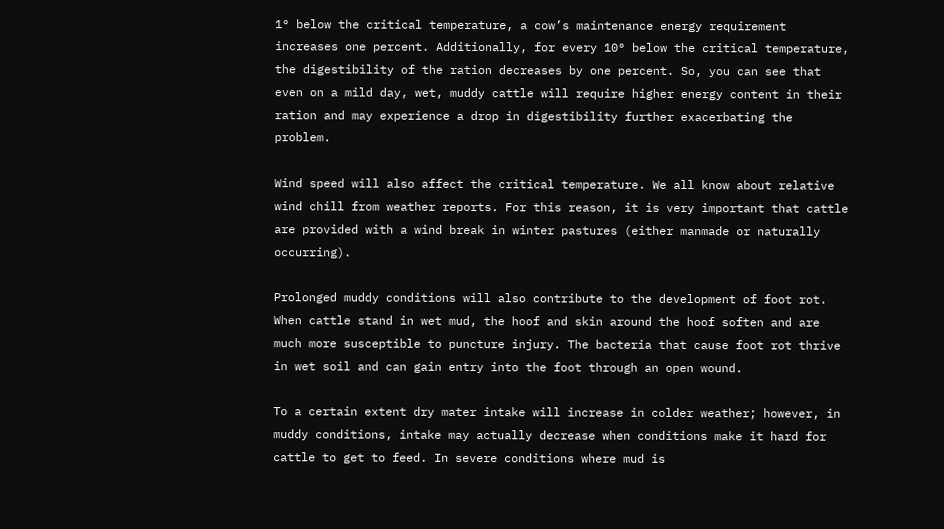1° below the critical temperature, a cow’s maintenance energy requirement increases one percent. Additionally, for every 10° below the critical temperature, the digestibility of the ration decreases by one percent. So, you can see that even on a mild day, wet, muddy cattle will require higher energy content in their ration and may experience a drop in digestibility further exacerbating the problem.

Wind speed will also affect the critical temperature. We all know about relative wind chill from weather reports. For this reason, it is very important that cattle are provided with a wind break in winter pastures (either manmade or naturally occurring).

Prolonged muddy conditions will also contribute to the development of foot rot. When cattle stand in wet mud, the hoof and skin around the hoof soften and are much more susceptible to puncture injury. The bacteria that cause foot rot thrive in wet soil and can gain entry into the foot through an open wound.

To a certain extent dry mater intake will increase in colder weather; however, in muddy conditions, intake may actually decrease when conditions make it hard for cattle to get to feed. In severe conditions where mud is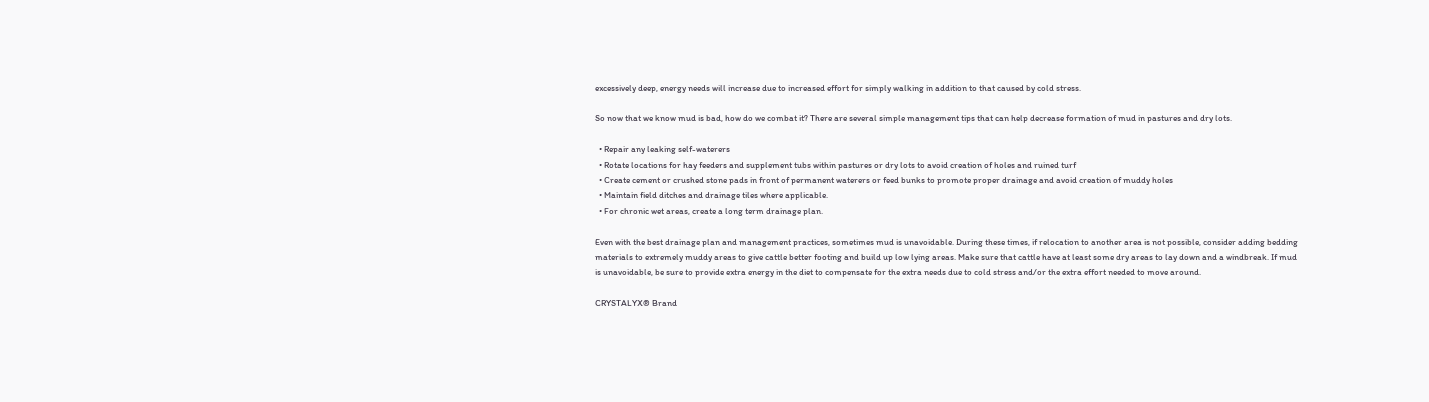excessively deep, energy needs will increase due to increased effort for simply walking in addition to that caused by cold stress.

So now that we know mud is bad, how do we combat it? There are several simple management tips that can help decrease formation of mud in pastures and dry lots.

  • Repair any leaking self-waterers
  • Rotate locations for hay feeders and supplement tubs within pastures or dry lots to avoid creation of holes and ruined turf
  • Create cement or crushed stone pads in front of permanent waterers or feed bunks to promote proper drainage and avoid creation of muddy holes
  • Maintain field ditches and drainage tiles where applicable.
  • For chronic wet areas, create a long term drainage plan.

Even with the best drainage plan and management practices, sometimes mud is unavoidable. During these times, if relocation to another area is not possible, consider adding bedding materials to extremely muddy areas to give cattle better footing and build up low lying areas. Make sure that cattle have at least some dry areas to lay down and a windbreak. If mud is unavoidable, be sure to provide extra energy in the diet to compensate for the extra needs due to cold stress and/or the extra effort needed to move around.

CRYSTALYX® Brand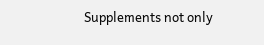Supplements not only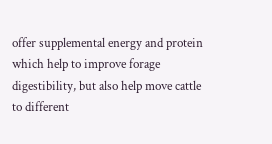offer supplemental energy and protein which help to improve forage digestibility, but also help move cattle to different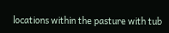locations within the pasture with tub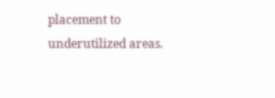placement to underutilized areas.